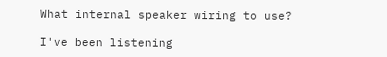What internal speaker wiring to use?

I've been listening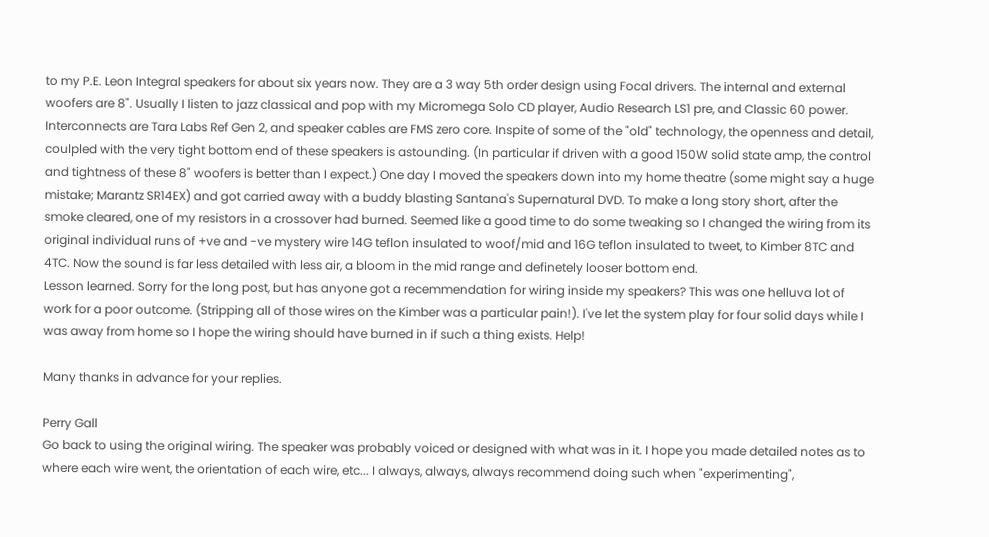to my P.E. Leon Integral speakers for about six years now. They are a 3 way 5th order design using Focal drivers. The internal and external woofers are 8". Usually I listen to jazz classical and pop with my Micromega Solo CD player, Audio Research LS1 pre, and Classic 60 power. Interconnects are Tara Labs Ref Gen 2, and speaker cables are FMS zero core. Inspite of some of the "old" technology, the openness and detail, coulpled with the very tight bottom end of these speakers is astounding. (In particular if driven with a good 150W solid state amp, the control and tightness of these 8" woofers is better than I expect.) One day I moved the speakers down into my home theatre (some might say a huge mistake; Marantz SR14EX) and got carried away with a buddy blasting Santana's Supernatural DVD. To make a long story short, after the smoke cleared, one of my resistors in a crossover had burned. Seemed like a good time to do some tweaking so I changed the wiring from its original individual runs of +ve and -ve mystery wire 14G teflon insulated to woof/mid and 16G teflon insulated to tweet, to Kimber 8TC and 4TC. Now the sound is far less detailed with less air, a bloom in the mid range and definetely looser bottom end.
Lesson learned. Sorry for the long post, but has anyone got a recemmendation for wiring inside my speakers? This was one helluva lot of work for a poor outcome. (Stripping all of those wires on the Kimber was a particular pain!). I've let the system play for four solid days while I was away from home so I hope the wiring should have burned in if such a thing exists. Help!

Many thanks in advance for your replies.

Perry Gall
Go back to using the original wiring. The speaker was probably voiced or designed with what was in it. I hope you made detailed notes as to where each wire went, the orientation of each wire, etc... I always, always, always recommend doing such when "experimenting",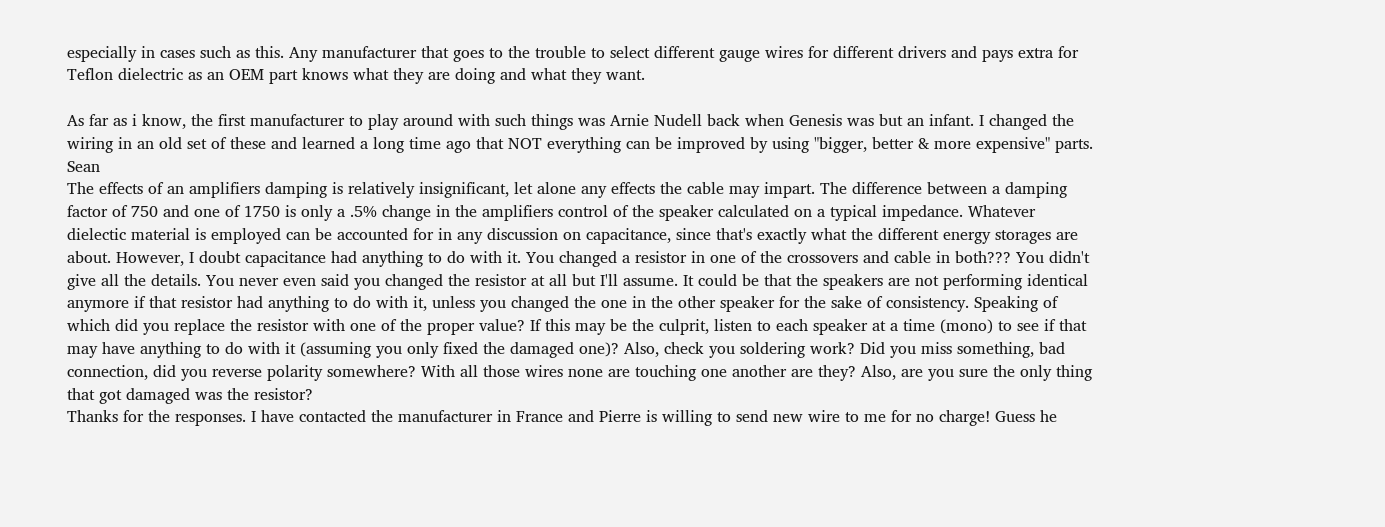especially in cases such as this. Any manufacturer that goes to the trouble to select different gauge wires for different drivers and pays extra for Teflon dielectric as an OEM part knows what they are doing and what they want.

As far as i know, the first manufacturer to play around with such things was Arnie Nudell back when Genesis was but an infant. I changed the wiring in an old set of these and learned a long time ago that NOT everything can be improved by using "bigger, better & more expensive" parts. Sean
The effects of an amplifiers damping is relatively insignificant, let alone any effects the cable may impart. The difference between a damping factor of 750 and one of 1750 is only a .5% change in the amplifiers control of the speaker calculated on a typical impedance. Whatever dielectic material is employed can be accounted for in any discussion on capacitance, since that's exactly what the different energy storages are about. However, I doubt capacitance had anything to do with it. You changed a resistor in one of the crossovers and cable in both??? You didn't give all the details. You never even said you changed the resistor at all but I'll assume. It could be that the speakers are not performing identical anymore if that resistor had anything to do with it, unless you changed the one in the other speaker for the sake of consistency. Speaking of which did you replace the resistor with one of the proper value? If this may be the culprit, listen to each speaker at a time (mono) to see if that may have anything to do with it (assuming you only fixed the damaged one)? Also, check you soldering work? Did you miss something, bad connection, did you reverse polarity somewhere? With all those wires none are touching one another are they? Also, are you sure the only thing that got damaged was the resistor?
Thanks for the responses. I have contacted the manufacturer in France and Pierre is willing to send new wire to me for no charge! Guess he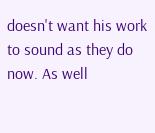doesn't want his work to sound as they do now. As well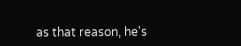as that reason, he's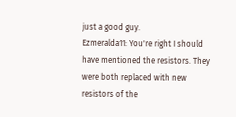just a good guy.
Ezmeralda11: You're right I should have mentioned the resistors. They were both replaced with new resistors of the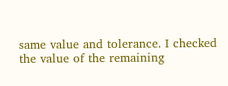same value and tolerance. I checked the value of the remaining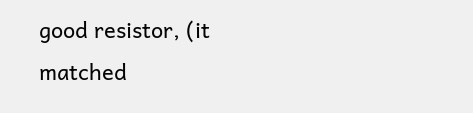good resistor, (it matched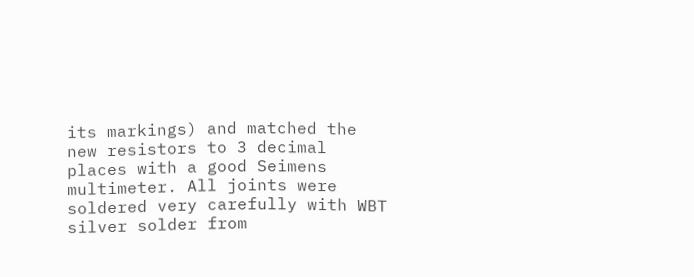its markings) and matched the new resistors to 3 decimal places with a good Seimens multimeter. All joints were soldered very carefully with WBT silver solder from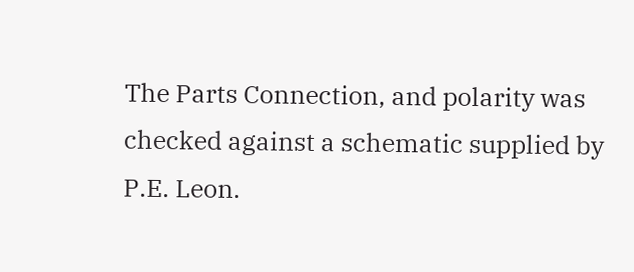The Parts Connection, and polarity was checked against a schematic supplied by P.E. Leon.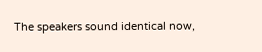The speakers sound identical now,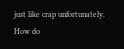just like crap unfortunately. How do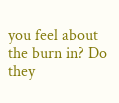you feel about the burn in? Do they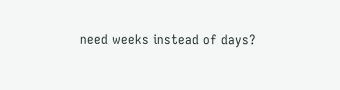need weeks instead of days?